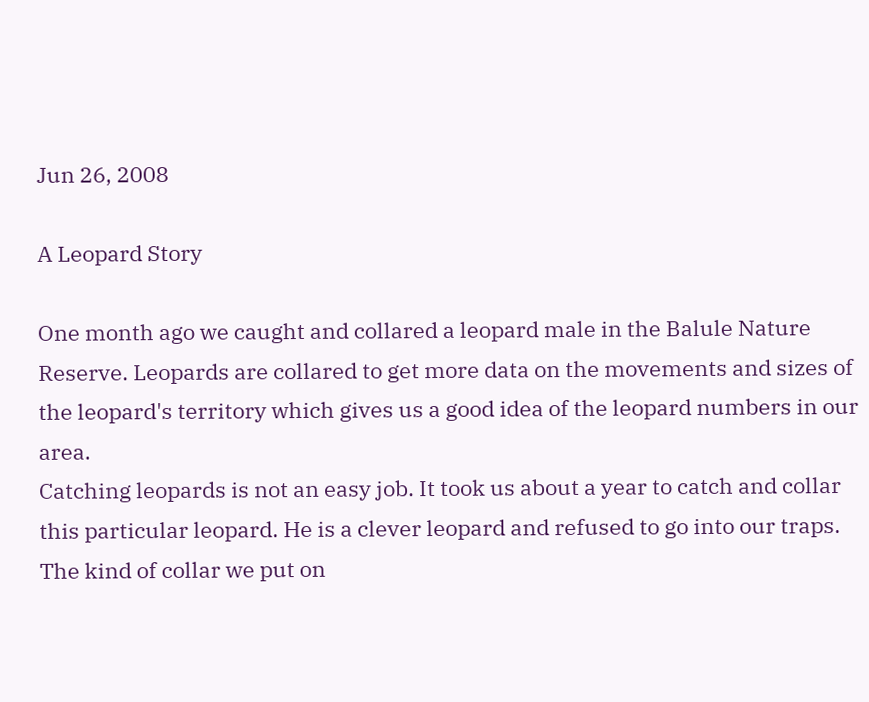Jun 26, 2008

A Leopard Story

One month ago we caught and collared a leopard male in the Balule Nature Reserve. Leopards are collared to get more data on the movements and sizes of the leopard's territory which gives us a good idea of the leopard numbers in our area.
Catching leopards is not an easy job. It took us about a year to catch and collar this particular leopard. He is a clever leopard and refused to go into our traps.
The kind of collar we put on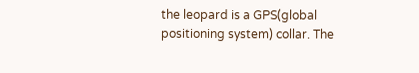the leopard is a GPS(global positioning system) collar. The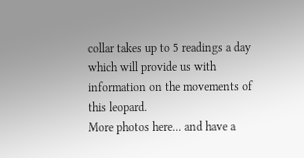collar takes up to 5 readings a day which will provide us with information on the movements of this leopard.
More photos here... and have a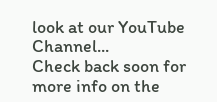look at our YouTube Channel...
Check back soon for more info on the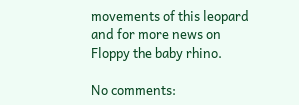movements of this leopard and for more news on Floppy the baby rhino.

No comments: